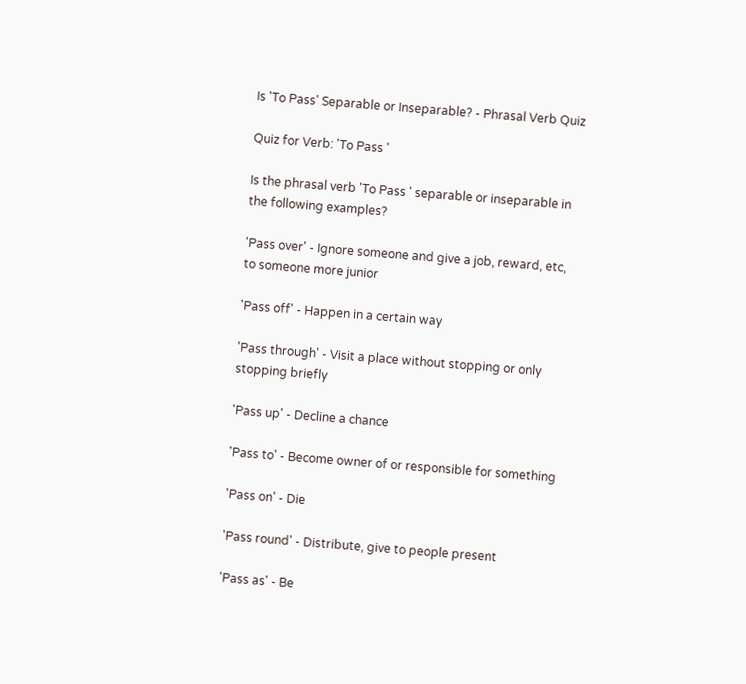Is 'To Pass' Separable or Inseparable? - Phrasal Verb Quiz

Quiz for Verb: 'To Pass '

Is the phrasal verb 'To Pass ' separable or inseparable in the following examples?

'Pass over' - Ignore someone and give a job, reward, etc, to someone more junior

'Pass off' - Happen in a certain way

'Pass through' - Visit a place without stopping or only stopping briefly

'Pass up' - Decline a chance

'Pass to' - Become owner of or responsible for something

'Pass on' - Die

'Pass round' - Distribute, give to people present

'Pass as' - Be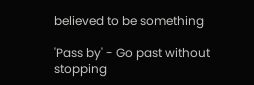believed to be something

'Pass by' - Go past without stopping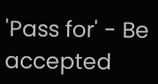'Pass for' - Be accepted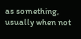as something, usually when not